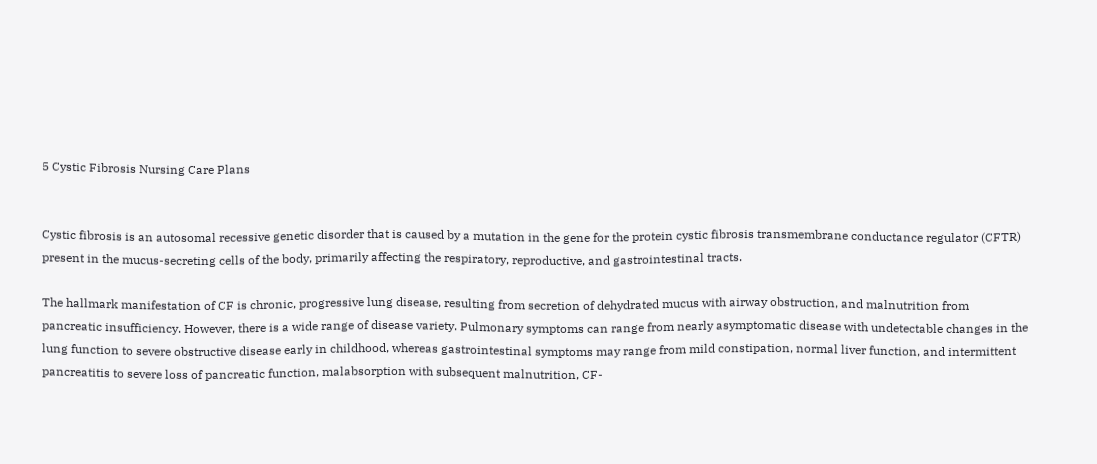5 Cystic Fibrosis Nursing Care Plans


Cystic fibrosis is an autosomal recessive genetic disorder that is caused by a mutation in the gene for the protein cystic fibrosis transmembrane conductance regulator (CFTR) present in the mucus-secreting cells of the body, primarily affecting the respiratory, reproductive, and gastrointestinal tracts.

The hallmark manifestation of CF is chronic, progressive lung disease, resulting from secretion of dehydrated mucus with airway obstruction, and malnutrition from pancreatic insufficiency. However, there is a wide range of disease variety. Pulmonary symptoms can range from nearly asymptomatic disease with undetectable changes in the lung function to severe obstructive disease early in childhood, whereas gastrointestinal symptoms may range from mild constipation, normal liver function, and intermittent pancreatitis to severe loss of pancreatic function, malabsorption with subsequent malnutrition, CF-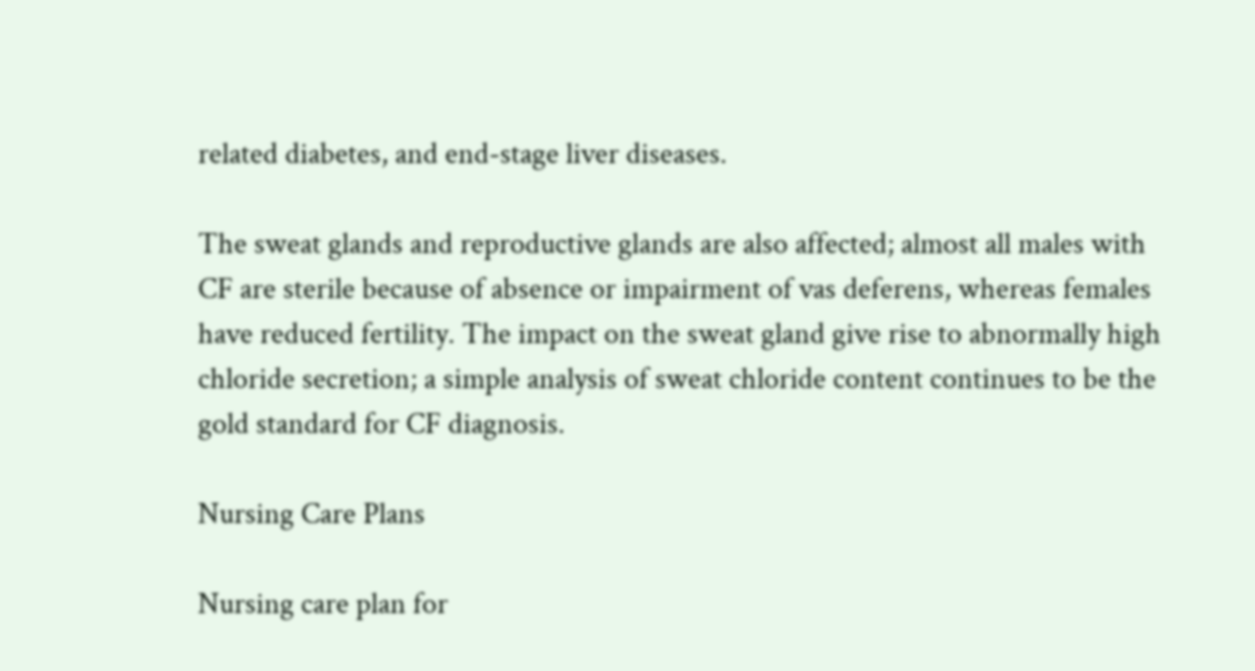related diabetes, and end-stage liver diseases.

The sweat glands and reproductive glands are also affected; almost all males with CF are sterile because of absence or impairment of vas deferens, whereas females have reduced fertility. The impact on the sweat gland give rise to abnormally high chloride secretion; a simple analysis of sweat chloride content continues to be the gold standard for CF diagnosis.

Nursing Care Plans

Nursing care plan for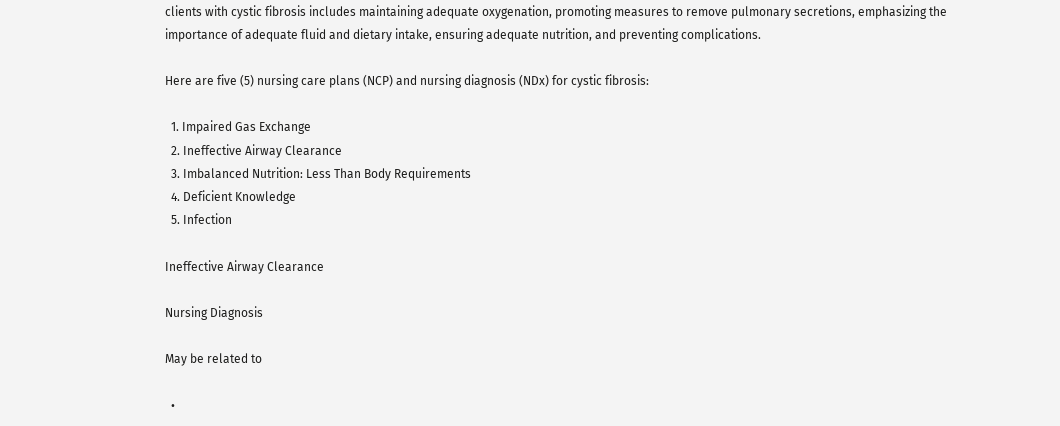clients with cystic fibrosis includes maintaining adequate oxygenation, promoting measures to remove pulmonary secretions, emphasizing the importance of adequate fluid and dietary intake, ensuring adequate nutrition, and preventing complications.

Here are five (5) nursing care plans (NCP) and nursing diagnosis (NDx) for cystic fibrosis:

  1. Impaired Gas Exchange
  2. Ineffective Airway Clearance
  3. Imbalanced Nutrition: Less Than Body Requirements
  4. Deficient Knowledge
  5. Infection

Ineffective Airway Clearance

Nursing Diagnosis

May be related to

  •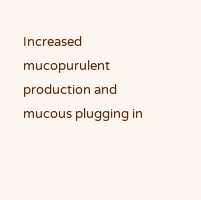Increased mucopurulent production and mucous plugging in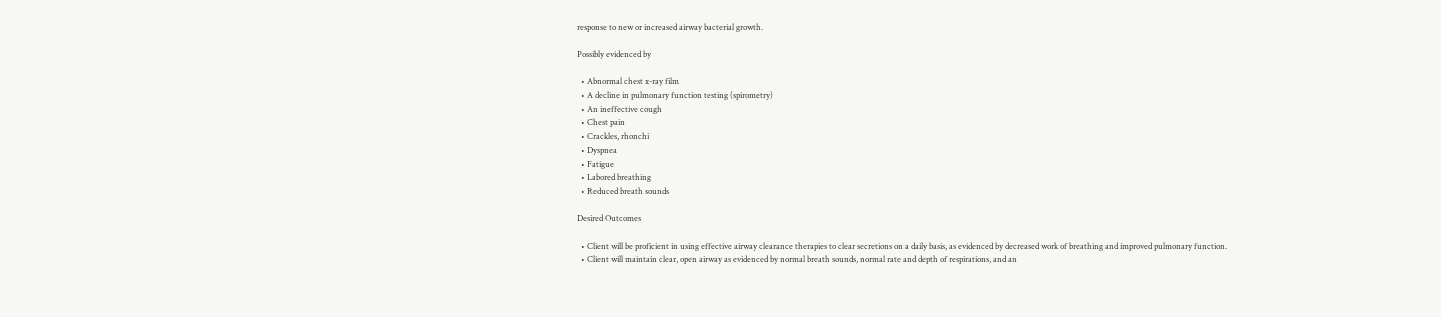response to new or increased airway bacterial growth.

Possibly evidenced by

  • Abnormal chest x-ray film
  • A decline in pulmonary function testing (spirometry)
  • An ineffective cough
  • Chest pain
  • Crackles, rhonchi
  • Dyspnea
  • Fatigue
  • Labored breathing
  • Reduced breath sounds

Desired Outcomes

  • Client will be proficient in using effective airway clearance therapies to clear secretions on a daily basis, as evidenced by decreased work of breathing and improved pulmonary function.
  • Client will maintain clear, open airway as evidenced by normal breath sounds, normal rate and depth of respirations, and an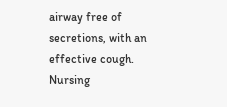airway free of secretions, with an effective cough.
Nursing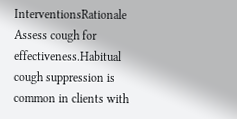InterventionsRationale
Assess cough for effectiveness.Habitual cough suppression is common in clients with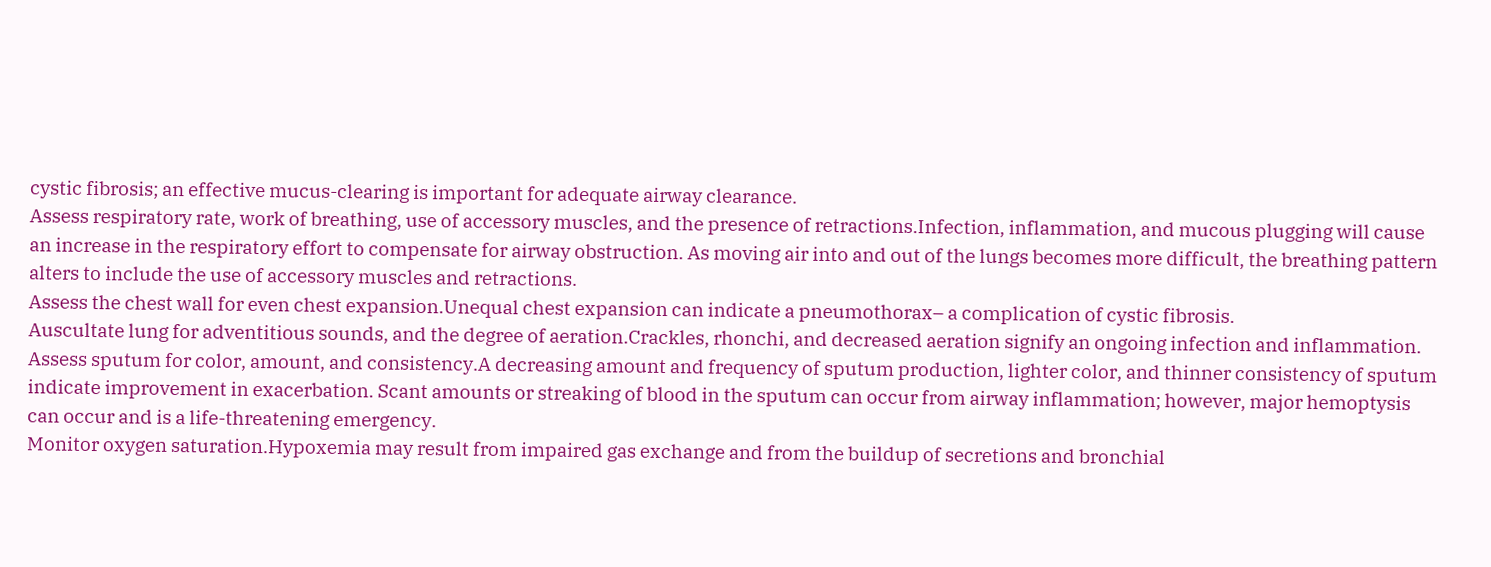cystic fibrosis; an effective mucus-clearing is important for adequate airway clearance.
Assess respiratory rate, work of breathing, use of accessory muscles, and the presence of retractions.Infection, inflammation, and mucous plugging will cause an increase in the respiratory effort to compensate for airway obstruction. As moving air into and out of the lungs becomes more difficult, the breathing pattern alters to include the use of accessory muscles and retractions.
Assess the chest wall for even chest expansion.Unequal chest expansion can indicate a pneumothorax– a complication of cystic fibrosis.
Auscultate lung for adventitious sounds, and the degree of aeration.Crackles, rhonchi, and decreased aeration signify an ongoing infection and inflammation.
Assess sputum for color, amount, and consistency.A decreasing amount and frequency of sputum production, lighter color, and thinner consistency of sputum indicate improvement in exacerbation. Scant amounts or streaking of blood in the sputum can occur from airway inflammation; however, major hemoptysis can occur and is a life-threatening emergency.
Monitor oxygen saturation.Hypoxemia may result from impaired gas exchange and from the buildup of secretions and bronchial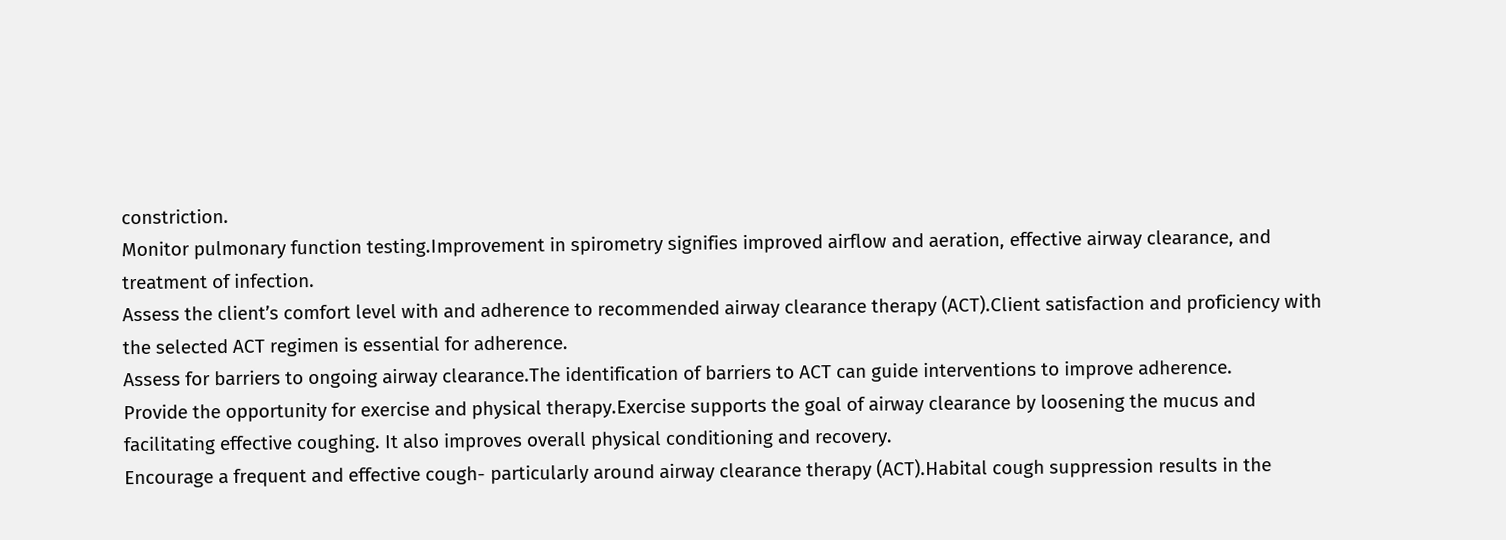constriction.
Monitor pulmonary function testing.Improvement in spirometry signifies improved airflow and aeration, effective airway clearance, and treatment of infection.
Assess the client’s comfort level with and adherence to recommended airway clearance therapy (ACT).Client satisfaction and proficiency with the selected ACT regimen is essential for adherence.
Assess for barriers to ongoing airway clearance.The identification of barriers to ACT can guide interventions to improve adherence.
Provide the opportunity for exercise and physical therapy.Exercise supports the goal of airway clearance by loosening the mucus and facilitating effective coughing. It also improves overall physical conditioning and recovery.
Encourage a frequent and effective cough- particularly around airway clearance therapy (ACT).Habital cough suppression results in the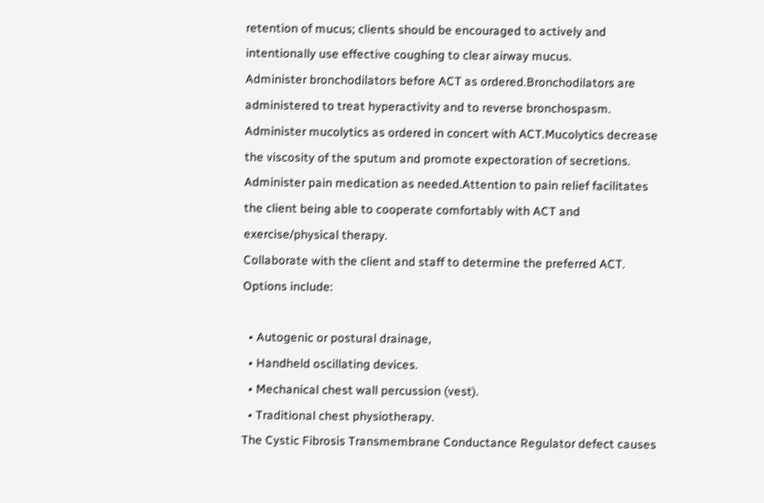retention of mucus; clients should be encouraged to actively and intentionally use effective coughing to clear airway mucus.
Administer bronchodilators before ACT as ordered.Bronchodilators are administered to treat hyperactivity and to reverse bronchospasm.
Administer mucolytics as ordered in concert with ACT.Mucolytics decrease the viscosity of the sputum and promote expectoration of secretions.
Administer pain medication as needed.Attention to pain relief facilitates the client being able to cooperate comfortably with ACT and exercise/physical therapy.
Collaborate with the client and staff to determine the preferred ACT. Options include:

  • Autogenic or postural drainage,
  • Handheld oscillating devices.
  • Mechanical chest wall percussion (vest).
  • Traditional chest physiotherapy.
The Cystic Fibrosis Transmembrane Conductance Regulator defect causes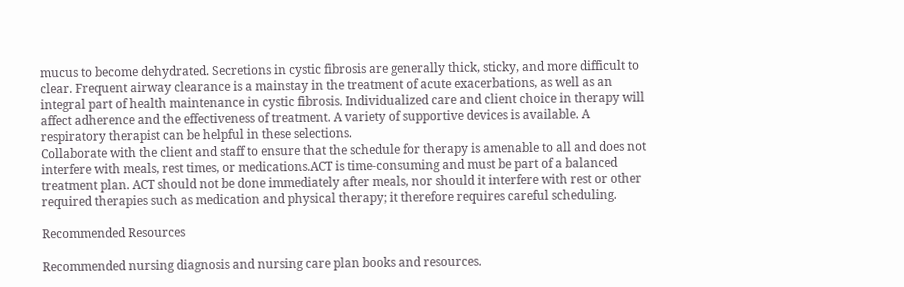mucus to become dehydrated. Secretions in cystic fibrosis are generally thick, sticky, and more difficult to clear. Frequent airway clearance is a mainstay in the treatment of acute exacerbations, as well as an integral part of health maintenance in cystic fibrosis. Individualized care and client choice in therapy will affect adherence and the effectiveness of treatment. A variety of supportive devices is available. A respiratory therapist can be helpful in these selections.
Collaborate with the client and staff to ensure that the schedule for therapy is amenable to all and does not interfere with meals, rest times, or medications.ACT is time-consuming and must be part of a balanced treatment plan. ACT should not be done immediately after meals, nor should it interfere with rest or other required therapies such as medication and physical therapy; it therefore requires careful scheduling.

Recommended Resources

Recommended nursing diagnosis and nursing care plan books and resources.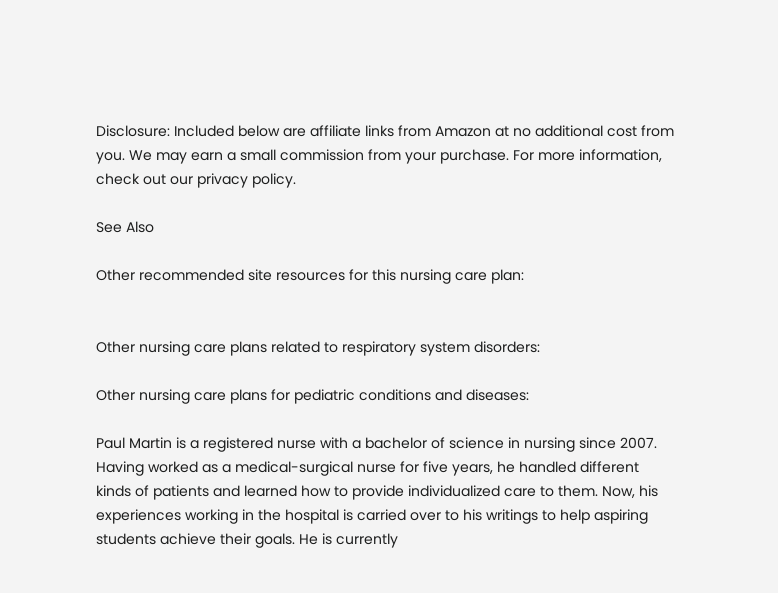Disclosure: Included below are affiliate links from Amazon at no additional cost from you. We may earn a small commission from your purchase. For more information, check out our privacy policy.

See Also

Other recommended site resources for this nursing care plan:


Other nursing care plans related to respiratory system disorders:

Other nursing care plans for pediatric conditions and diseases:

Paul Martin is a registered nurse with a bachelor of science in nursing since 2007. Having worked as a medical-surgical nurse for five years, he handled different kinds of patients and learned how to provide individualized care to them. Now, his experiences working in the hospital is carried over to his writings to help aspiring students achieve their goals. He is currently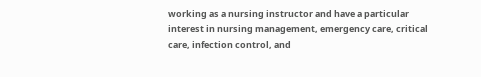working as a nursing instructor and have a particular interest in nursing management, emergency care, critical care, infection control, and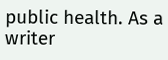public health. As a writer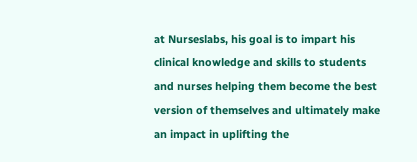at Nurseslabs, his goal is to impart his clinical knowledge and skills to students and nurses helping them become the best version of themselves and ultimately make an impact in uplifting the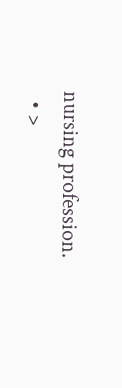nursing profession.
  • >